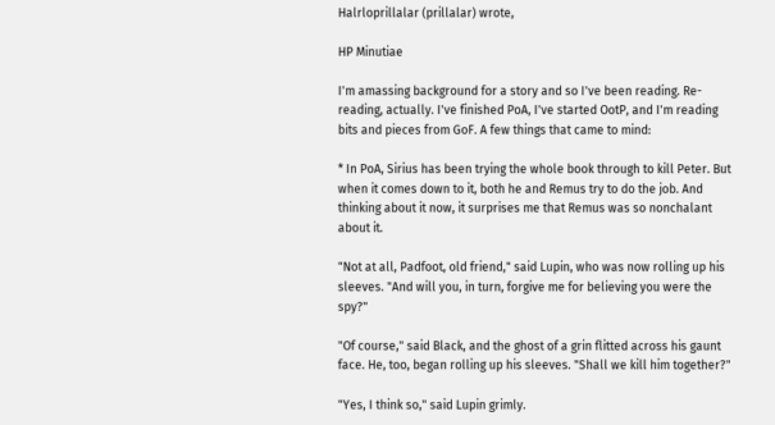Halrloprillalar (prillalar) wrote,

HP Minutiae

I'm amassing background for a story and so I've been reading. Re-reading, actually. I've finished PoA, I've started OotP, and I'm reading bits and pieces from GoF. A few things that came to mind:

* In PoA, Sirius has been trying the whole book through to kill Peter. But when it comes down to it, both he and Remus try to do the job. And thinking about it now, it surprises me that Remus was so nonchalant about it.

"Not at all, Padfoot, old friend," said Lupin, who was now rolling up his sleeves. "And will you, in turn, forgive me for believing you were the spy?"

"Of course," said Black, and the ghost of a grin flitted across his gaunt face. He, too, began rolling up his sleeves. "Shall we kill him together?"

"Yes, I think so," said Lupin grimly.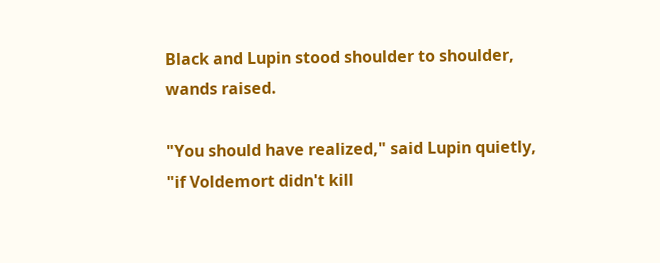Black and Lupin stood shoulder to shoulder, wands raised.

"You should have realized," said Lupin quietly, "if Voldemort didn't kill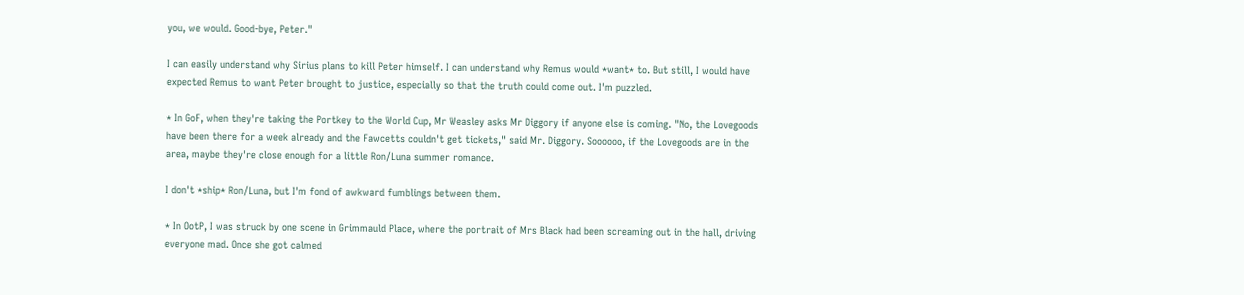you, we would. Good-bye, Peter."

I can easily understand why Sirius plans to kill Peter himself. I can understand why Remus would *want* to. But still, I would have expected Remus to want Peter brought to justice, especially so that the truth could come out. I'm puzzled.

* In GoF, when they're taking the Portkey to the World Cup, Mr Weasley asks Mr Diggory if anyone else is coming. "No, the Lovegoods have been there for a week already and the Fawcetts couldn't get tickets," said Mr. Diggory. Soooooo, if the Lovegoods are in the area, maybe they're close enough for a little Ron/Luna summer romance.

I don't *ship* Ron/Luna, but I'm fond of awkward fumblings between them.

* In OotP, I was struck by one scene in Grimmauld Place, where the portrait of Mrs Black had been screaming out in the hall, driving everyone mad. Once she got calmed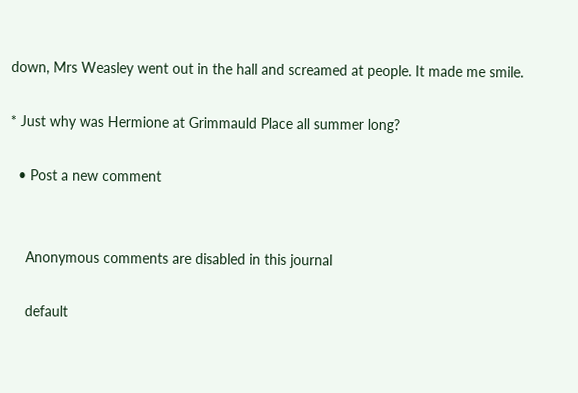down, Mrs Weasley went out in the hall and screamed at people. It made me smile.

* Just why was Hermione at Grimmauld Place all summer long?

  • Post a new comment


    Anonymous comments are disabled in this journal

    default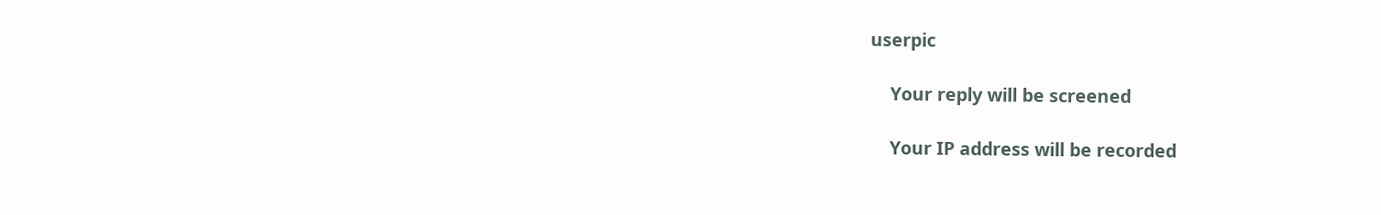userpic

    Your reply will be screened

    Your IP address will be recorded